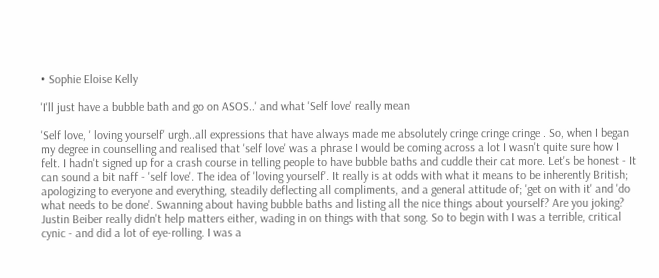• Sophie Eloise Kelly

'I'll just have a bubble bath and go on ASOS..' and what 'Self love' really mean

'Self love, ' loving yourself' urgh..all expressions that have always made me absolutely cringe cringe cringe . So, when I began my degree in counselling and realised that 'self love' was a phrase I would be coming across a lot I wasn't quite sure how I felt. I hadn't signed up for a crash course in telling people to have bubble baths and cuddle their cat more. Let's be honest - It can sound a bit naff - 'self love'. The idea of 'loving yourself'. It really is at odds with what it means to be inherently British; apologizing to everyone and everything, steadily deflecting all compliments, and a general attitude of; 'get on with it' and 'do what needs to be done'. Swanning about having bubble baths and listing all the nice things about yourself? Are you joking? Justin Beiber really didn't help matters either, wading in on things with that song. So to begin with I was a terrible, critical cynic - and did a lot of eye-rolling. I was a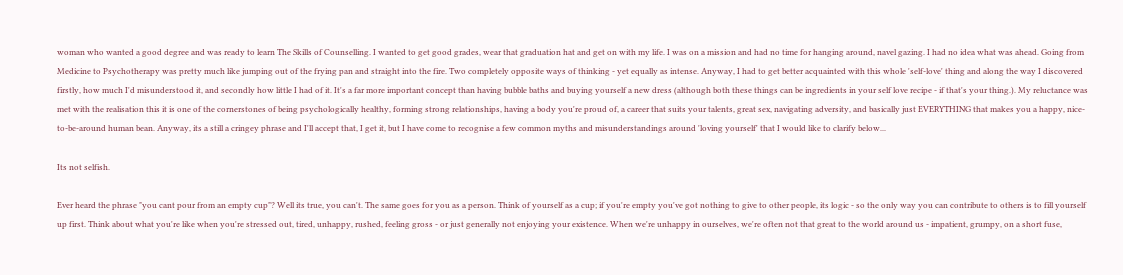woman who wanted a good degree and was ready to learn The Skills of Counselling. I wanted to get good grades, wear that graduation hat and get on with my life. I was on a mission and had no time for hanging around, navel gazing. I had no idea what was ahead. Going from Medicine to Psychotherapy was pretty much like jumping out of the frying pan and straight into the fire. Two completely opposite ways of thinking - yet equally as intense. Anyway, I had to get better acquainted with this whole 'self-love' thing and along the way I discovered firstly, how much I'd misunderstood it, and secondly how little I had of it. It's a far more important concept than having bubble baths and buying yourself a new dress (although both these things can be ingredients in your self love recipe - if that's your thing.). My reluctance was met with the realisation this it is one of the cornerstones of being psychologically healthy, forming strong relationships, having a body you're proud of, a career that suits your talents, great sex, navigating adversity, and basically just EVERYTHING that makes you a happy, nice-to-be-around human bean. Anyway, its a still a cringey phrase and I'll accept that, I get it, but I have come to recognise a few common myths and misunderstandings around 'loving yourself' that I would like to clarify below...

Its not selfish.

Ever heard the phrase "you cant pour from an empty cup"? Well its true, you can't. The same goes for you as a person. Think of yourself as a cup; if you're empty you've got nothing to give to other people, its logic - so the only way you can contribute to others is to fill yourself up first. Think about what you're like when you're stressed out, tired, unhappy, rushed, feeling gross - or just generally not enjoying your existence. When we're unhappy in ourselves, we're often not that great to the world around us - impatient, grumpy, on a short fuse,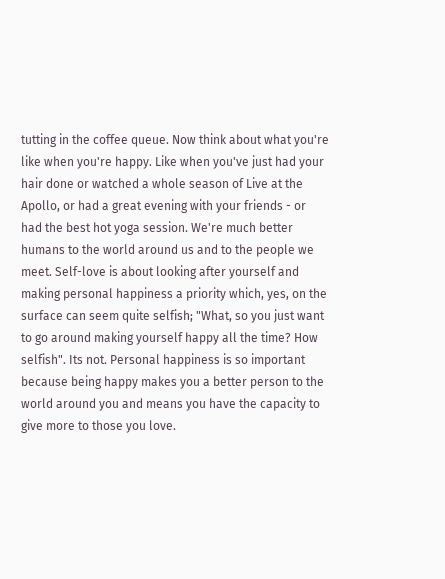tutting in the coffee queue. Now think about what you're like when you're happy. Like when you've just had your hair done or watched a whole season of Live at the Apollo, or had a great evening with your friends - or had the best hot yoga session. We're much better humans to the world around us and to the people we meet. Self-love is about looking after yourself and making personal happiness a priority which, yes, on the surface can seem quite selfish; "What, so you just want to go around making yourself happy all the time? How selfish". Its not. Personal happiness is so important because being happy makes you a better person to the world around you and means you have the capacity to give more to those you love.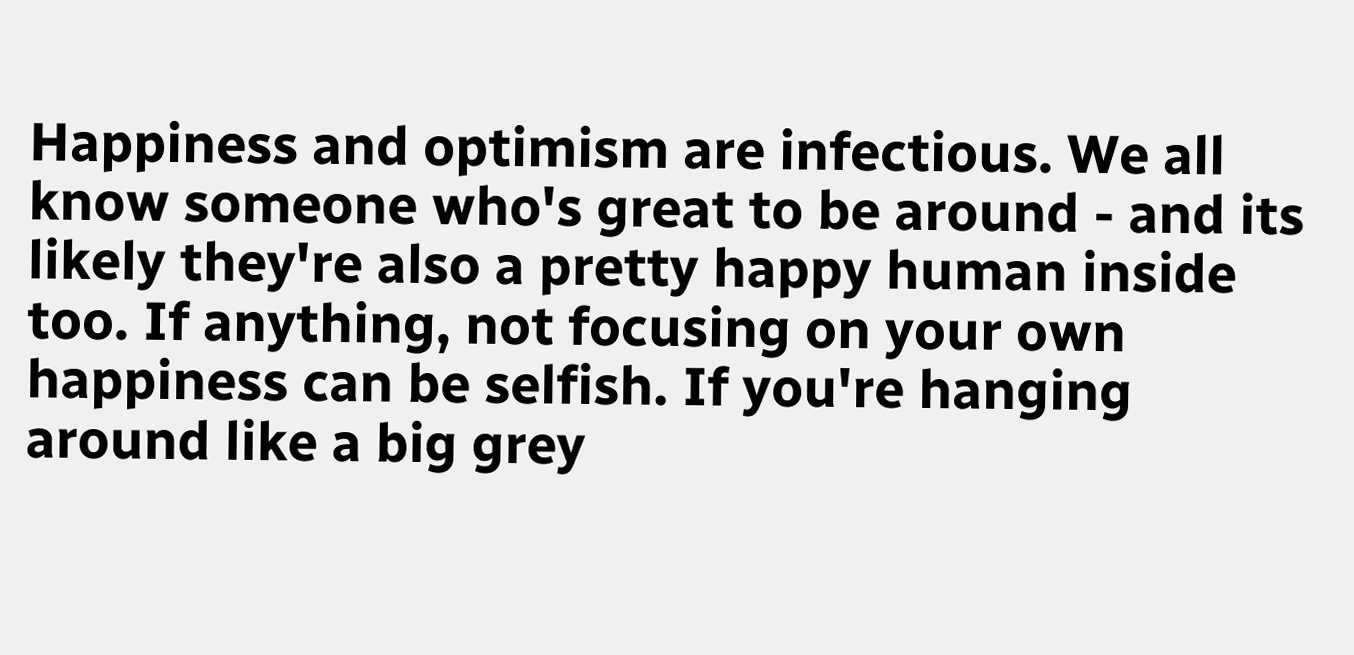Happiness and optimism are infectious. We all know someone who's great to be around - and its likely they're also a pretty happy human inside too. If anything, not focusing on your own happiness can be selfish. If you're hanging around like a big grey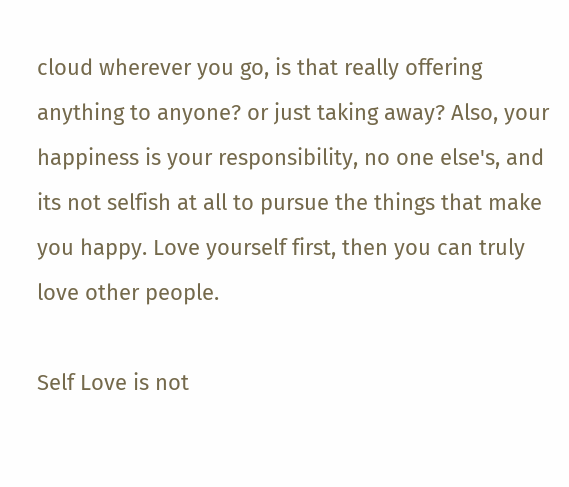cloud wherever you go, is that really offering anything to anyone? or just taking away? Also, your happiness is your responsibility, no one else's, and its not selfish at all to pursue the things that make you happy. Love yourself first, then you can truly love other people.

Self Love is not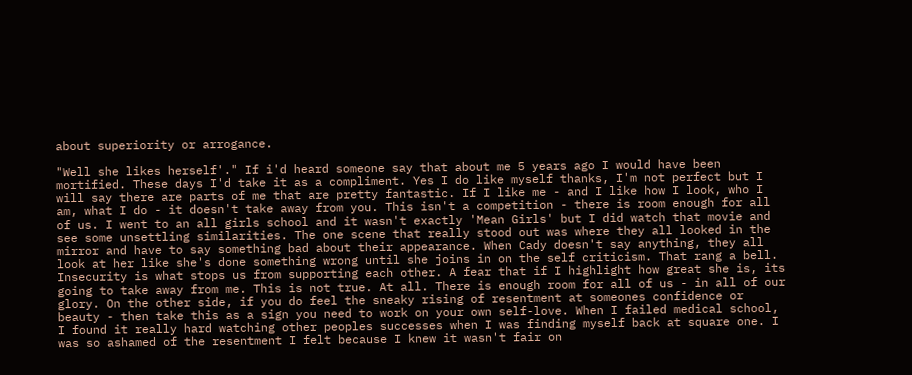about superiority or arrogance.

"Well she likes herself'." If i'd heard someone say that about me 5 years ago I would have been mortified. These days I'd take it as a compliment. Yes I do like myself thanks, I'm not perfect but I will say there are parts of me that are pretty fantastic. If I like me - and I like how I look, who I am, what I do - it doesn't take away from you. This isn't a competition - there is room enough for all of us. I went to an all girls school and it wasn't exactly 'Mean Girls' but I did watch that movie and see some unsettling similarities. The one scene that really stood out was where they all looked in the mirror and have to say something bad about their appearance. When Cady doesn't say anything, they all look at her like she's done something wrong until she joins in on the self criticism. That rang a bell. Insecurity is what stops us from supporting each other. A fear that if I highlight how great she is, its going to take away from me. This is not true. At all. There is enough room for all of us - in all of our glory. On the other side, if you do feel the sneaky rising of resentment at someones confidence or beauty - then take this as a sign you need to work on your own self-love. When I failed medical school, I found it really hard watching other peoples successes when I was finding myself back at square one. I was so ashamed of the resentment I felt because I knew it wasn't fair on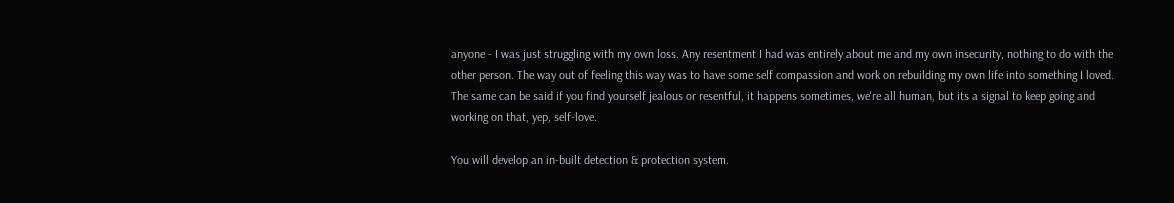anyone - I was just struggling with my own loss. Any resentment I had was entirely about me and my own insecurity, nothing to do with the other person. The way out of feeling this way was to have some self compassion and work on rebuilding my own life into something I loved. The same can be said if you find yourself jealous or resentful, it happens sometimes, we're all human, but its a signal to keep going and working on that, yep, self-love.

You will develop an in-built detection & protection system.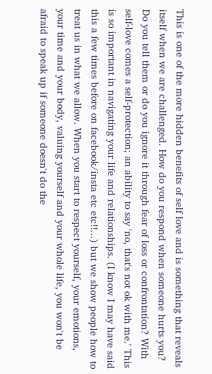This is one of the more hidden benefits of self love and is something that reveals itself when we are challenged. How do you respond when someone hurts you? Do you tell them or do you ignore it through fear of loss or confrontation? With self-love comes a self-protection; an ability to say 'no, that's not ok with me.' This is so important in navigating your life and relationships. (I know I may have said this a few times before on facebook/insta etc etc!!...) but we show people how to treat us in what we allow. When you start to respect yourself, your emotions, your time and your body, valuing yourself and your whole life, you won't be afraid to speak up if someone doesn't do the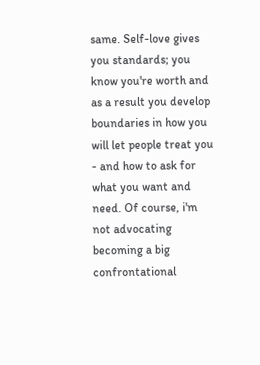same. Self-love gives you standards; you know you're worth and as a result you develop boundaries in how you will let people treat you - and how to ask for what you want and need. Of course, i'm not advocating becoming a big confrontational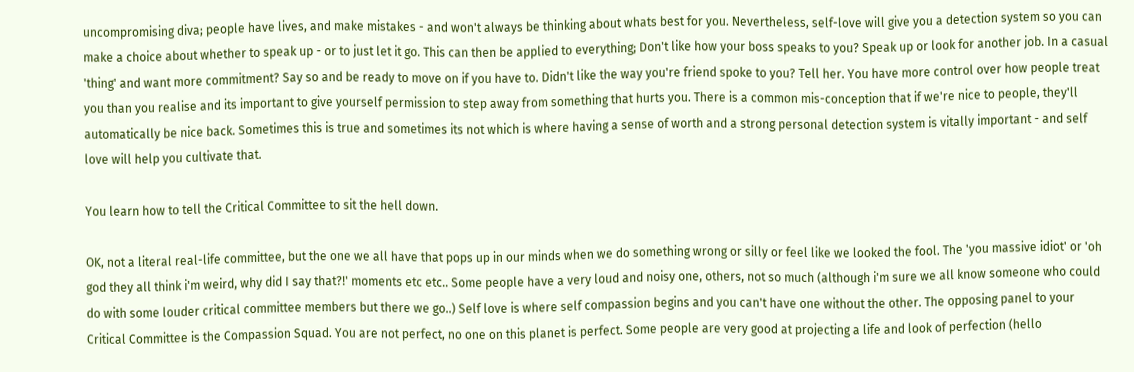uncompromising diva; people have lives, and make mistakes - and won't always be thinking about whats best for you. Nevertheless, self-love will give you a detection system so you can make a choice about whether to speak up - or to just let it go. This can then be applied to everything; Don't like how your boss speaks to you? Speak up or look for another job. In a casual 'thing' and want more commitment? Say so and be ready to move on if you have to. Didn't like the way you're friend spoke to you? Tell her. You have more control over how people treat you than you realise and its important to give yourself permission to step away from something that hurts you. There is a common mis-conception that if we're nice to people, they'll automatically be nice back. Sometimes this is true and sometimes its not which is where having a sense of worth and a strong personal detection system is vitally important - and self love will help you cultivate that.

You learn how to tell the Critical Committee to sit the hell down.

OK, not a literal real-life committee, but the one we all have that pops up in our minds when we do something wrong or silly or feel like we looked the fool. The 'you massive idiot' or 'oh god they all think i'm weird, why did I say that?!' moments etc etc.. Some people have a very loud and noisy one, others, not so much (although i'm sure we all know someone who could do with some louder critical committee members but there we go..) Self love is where self compassion begins and you can't have one without the other. The opposing panel to your Critical Committee is the Compassion Squad. You are not perfect, no one on this planet is perfect. Some people are very good at projecting a life and look of perfection (hello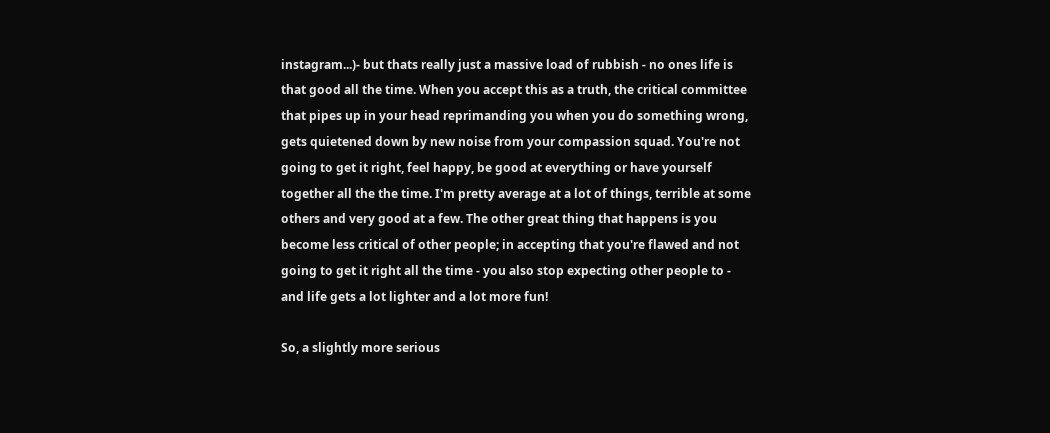instagram...)- but thats really just a massive load of rubbish - no ones life is that good all the time. When you accept this as a truth, the critical committee that pipes up in your head reprimanding you when you do something wrong, gets quietened down by new noise from your compassion squad. You're not going to get it right, feel happy, be good at everything or have yourself together all the the time. I'm pretty average at a lot of things, terrible at some others and very good at a few. The other great thing that happens is you become less critical of other people; in accepting that you're flawed and not going to get it right all the time - you also stop expecting other people to - and life gets a lot lighter and a lot more fun!

So, a slightly more serious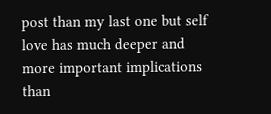post than my last one but self love has much deeper and more important implications than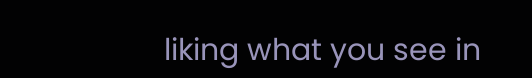liking what you see in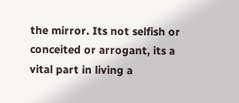the mirror. Its not selfish or conceited or arrogant, its a vital part in living a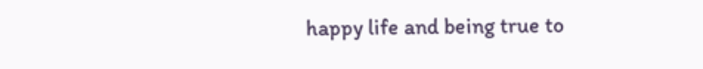happy life and being true to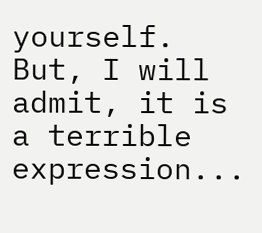yourself. But, I will admit, it is a terrible expression...